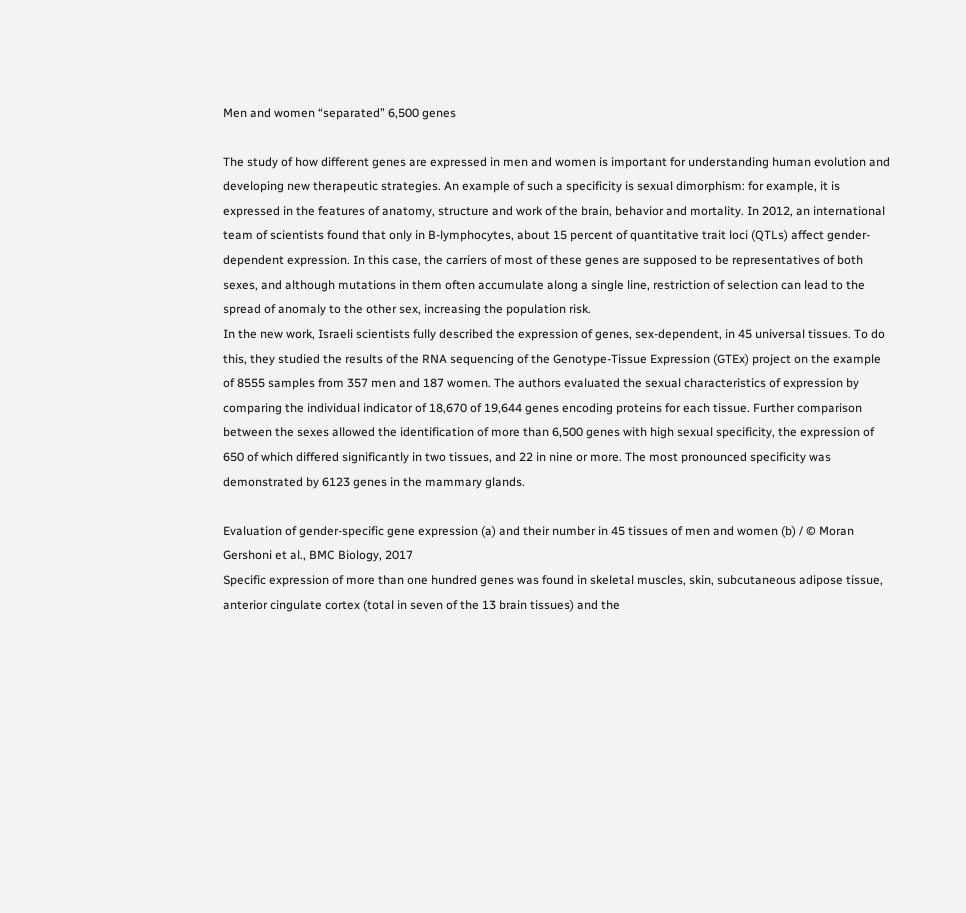Men and women “separated” 6,500 genes

The study of how different genes are expressed in men and women is important for understanding human evolution and developing new therapeutic strategies. An example of such a specificity is sexual dimorphism: for example, it is expressed in the features of anatomy, structure and work of the brain, behavior and mortality. In 2012, an international team of scientists found that only in B-lymphocytes, about 15 percent of quantitative trait loci (QTLs) affect gender-dependent expression. In this case, the carriers of most of these genes are supposed to be representatives of both sexes, and although mutations in them often accumulate along a single line, restriction of selection can lead to the spread of anomaly to the other sex, increasing the population risk.
In the new work, Israeli scientists fully described the expression of genes, sex-dependent, in 45 universal tissues. To do this, they studied the results of the RNA sequencing of the Genotype-Tissue Expression (GTEx) project on the example of 8555 samples from 357 men and 187 women. The authors evaluated the sexual characteristics of expression by comparing the individual indicator of 18,670 of 19,644 genes encoding proteins for each tissue. Further comparison between the sexes allowed the identification of more than 6,500 genes with high sexual specificity, the expression of 650 of which differed significantly in two tissues, and 22 in nine or more. The most pronounced specificity was demonstrated by 6123 genes in the mammary glands.

Evaluation of gender-specific gene expression (a) and their number in 45 tissues of men and women (b) / © Moran Gershoni et al., BMC Biology, 2017
Specific expression of more than one hundred genes was found in skeletal muscles, skin, subcutaneous adipose tissue, anterior cingulate cortex (total in seven of the 13 brain tissues) and the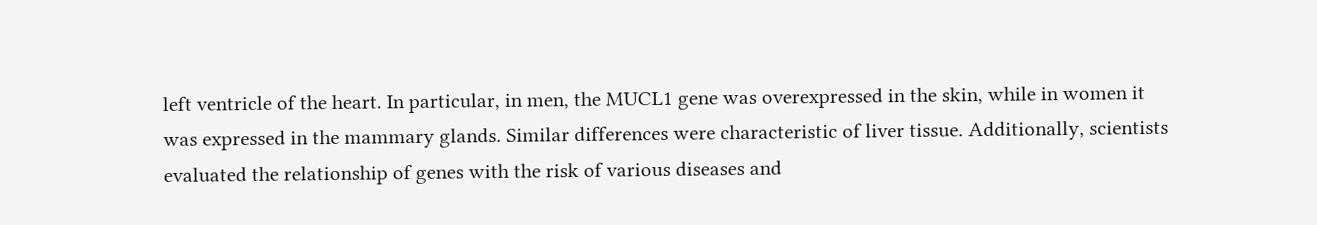left ventricle of the heart. In particular, in men, the MUCL1 gene was overexpressed in the skin, while in women it was expressed in the mammary glands. Similar differences were characteristic of liver tissue. Additionally, scientists evaluated the relationship of genes with the risk of various diseases and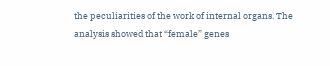the peculiarities of the work of internal organs. The analysis showed that “female” genes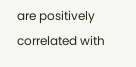are positively correlated with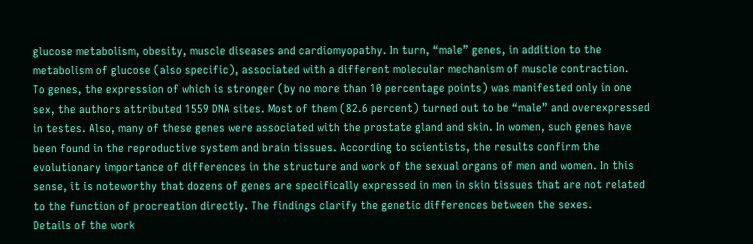glucose metabolism, obesity, muscle diseases and cardiomyopathy. In turn, “male” genes, in addition to the metabolism of glucose (also specific), associated with a different molecular mechanism of muscle contraction.
To genes, the expression of which is stronger (by no more than 10 percentage points) was manifested only in one sex, the authors attributed 1559 DNA sites. Most of them (82.6 percent) turned out to be “male” and overexpressed in testes. Also, many of these genes were associated with the prostate gland and skin. In women, such genes have been found in the reproductive system and brain tissues. According to scientists, the results confirm the evolutionary importance of differences in the structure and work of the sexual organs of men and women. In this sense, it is noteworthy that dozens of genes are specifically expressed in men in skin tissues that are not related to the function of procreation directly. The findings clarify the genetic differences between the sexes.
Details of the work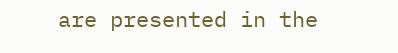are presented in the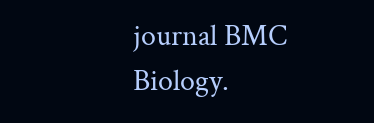journal BMC Biology.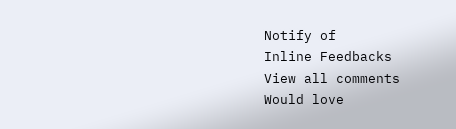Notify of
Inline Feedbacks
View all comments
Would love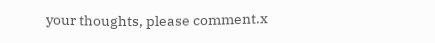your thoughts, please comment.x